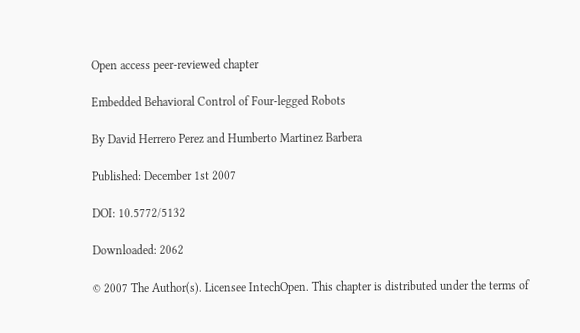Open access peer-reviewed chapter

Embedded Behavioral Control of Four-legged Robots

By David Herrero Perez and Humberto Martinez Barbera

Published: December 1st 2007

DOI: 10.5772/5132

Downloaded: 2062

© 2007 The Author(s). Licensee IntechOpen. This chapter is distributed under the terms of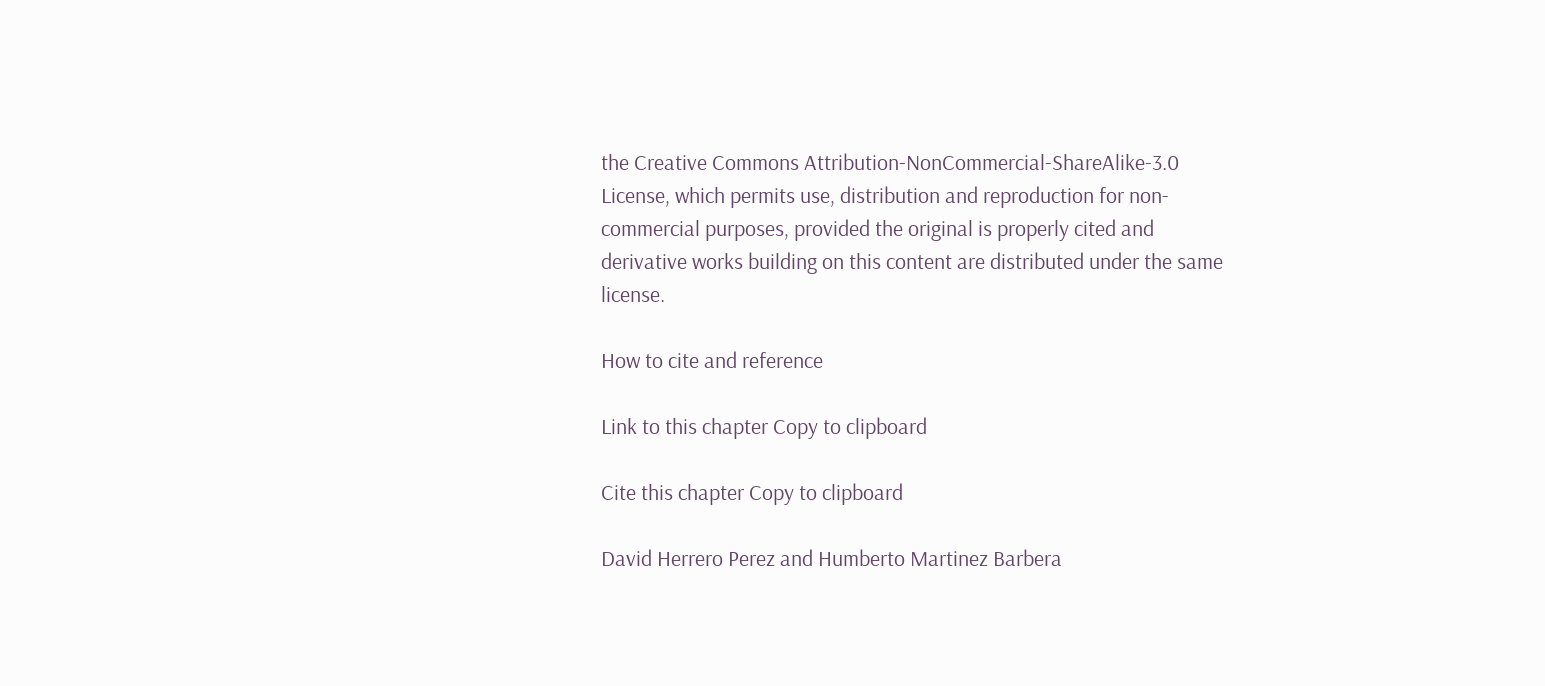the Creative Commons Attribution-NonCommercial-ShareAlike-3.0 License, which permits use, distribution and reproduction for non-commercial purposes, provided the original is properly cited and derivative works building on this content are distributed under the same license.

How to cite and reference

Link to this chapter Copy to clipboard

Cite this chapter Copy to clipboard

David Herrero Perez and Humberto Martinez Barbera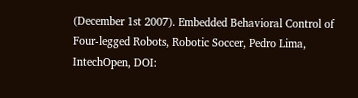(December 1st 2007). Embedded Behavioral Control of Four-legged Robots, Robotic Soccer, Pedro Lima, IntechOpen, DOI: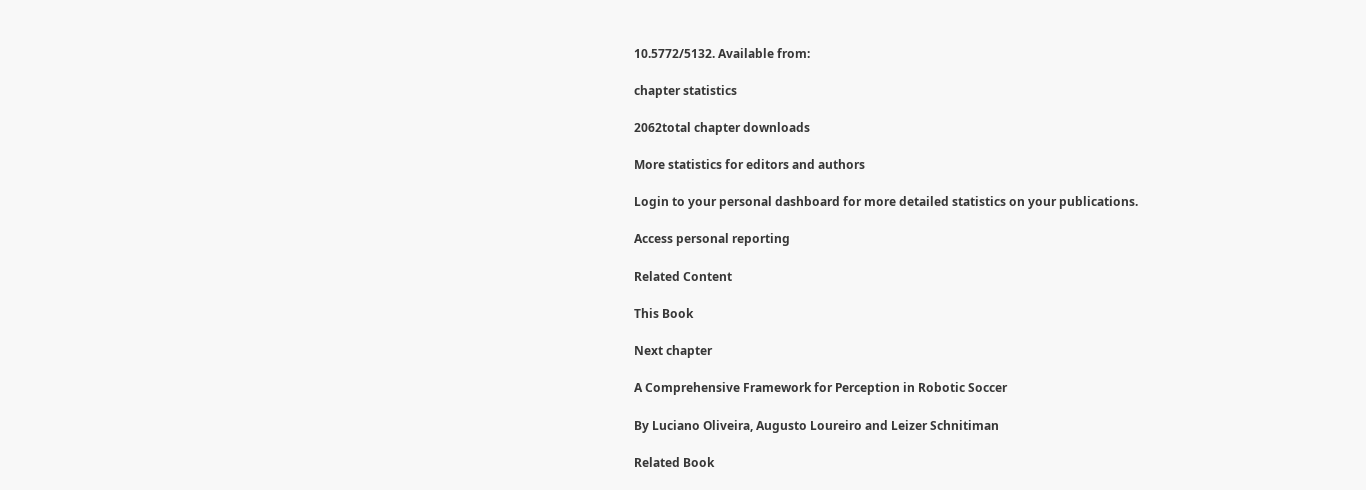10.5772/5132. Available from:

chapter statistics

2062total chapter downloads

More statistics for editors and authors

Login to your personal dashboard for more detailed statistics on your publications.

Access personal reporting

Related Content

This Book

Next chapter

A Comprehensive Framework for Perception in Robotic Soccer

By Luciano Oliveira, Augusto Loureiro and Leizer Schnitiman

Related Book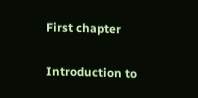First chapter

Introduction to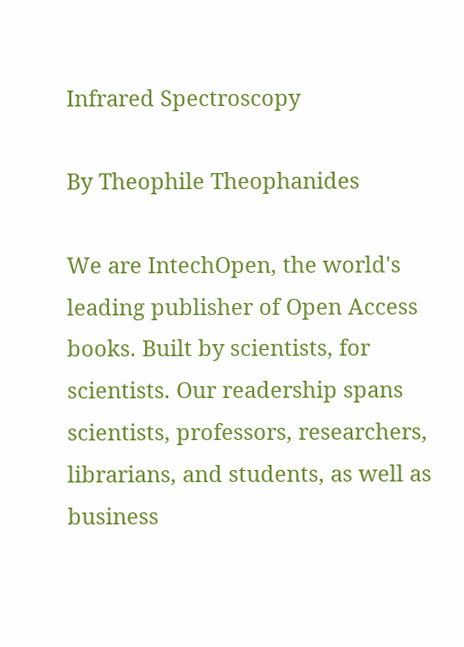Infrared Spectroscopy

By Theophile Theophanides

We are IntechOpen, the world's leading publisher of Open Access books. Built by scientists, for scientists. Our readership spans scientists, professors, researchers, librarians, and students, as well as business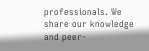professionals. We share our knowledge and peer-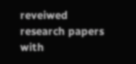reveiwed research papers with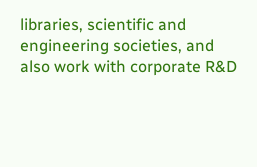libraries, scientific and engineering societies, and also work with corporate R&D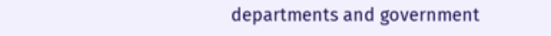departments and government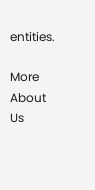entities.

More About Us